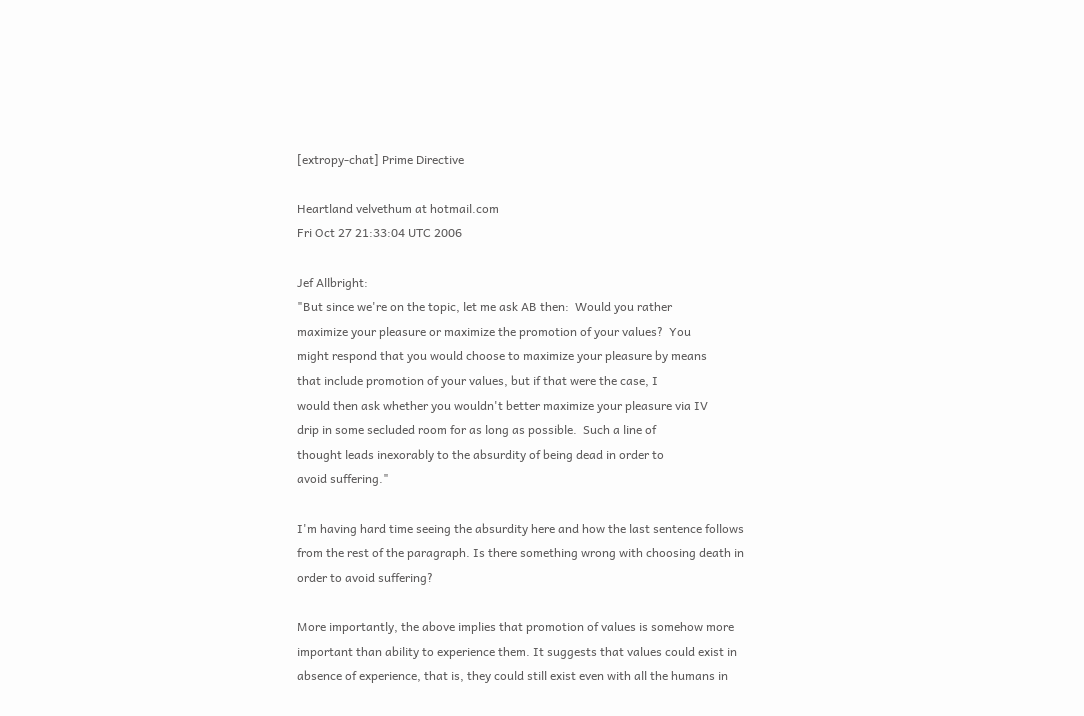[extropy-chat] Prime Directive

Heartland velvethum at hotmail.com
Fri Oct 27 21:33:04 UTC 2006

Jef Allbright:
"But since we're on the topic, let me ask AB then:  Would you rather
maximize your pleasure or maximize the promotion of your values?  You
might respond that you would choose to maximize your pleasure by means
that include promotion of your values, but if that were the case, I
would then ask whether you wouldn't better maximize your pleasure via IV
drip in some secluded room for as long as possible.  Such a line of
thought leads inexorably to the absurdity of being dead in order to
avoid suffering."

I'm having hard time seeing the absurdity here and how the last sentence follows
from the rest of the paragraph. Is there something wrong with choosing death in
order to avoid suffering?

More importantly, the above implies that promotion of values is somehow more
important than ability to experience them. It suggests that values could exist in
absence of experience, that is, they could still exist even with all the humans in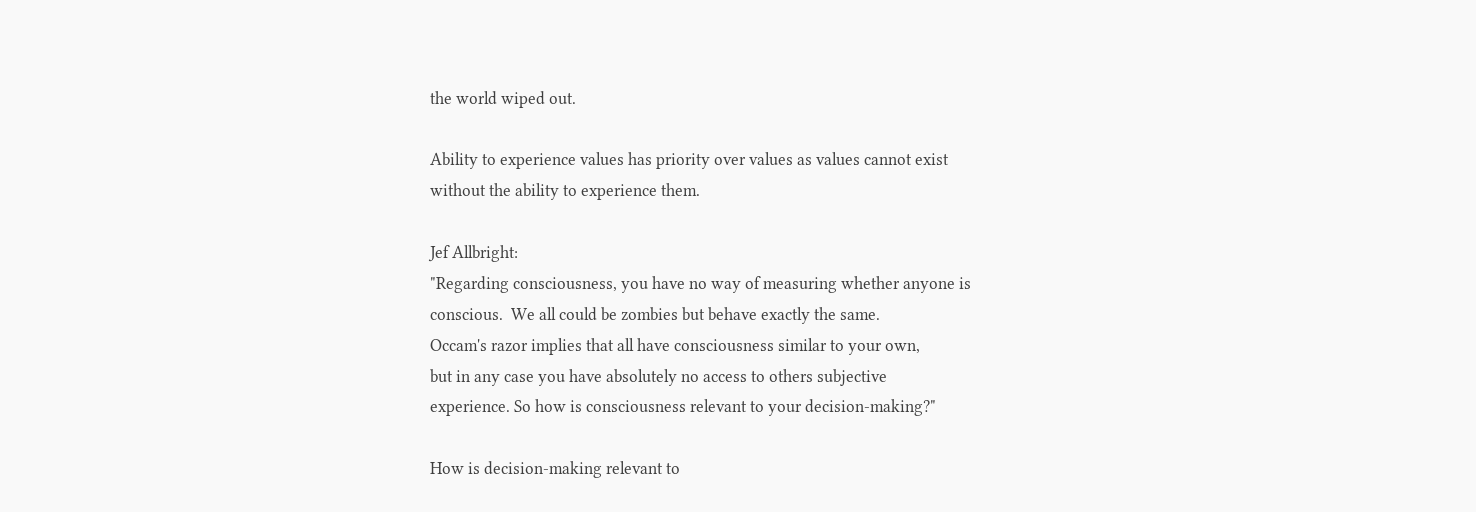the world wiped out.

Ability to experience values has priority over values as values cannot exist
without the ability to experience them.

Jef Allbright:
"Regarding consciousness, you have no way of measuring whether anyone is
conscious.  We all could be zombies but behave exactly the same.
Occam's razor implies that all have consciousness similar to your own,
but in any case you have absolutely no access to others subjective
experience. So how is consciousness relevant to your decision-making?"

How is decision-making relevant to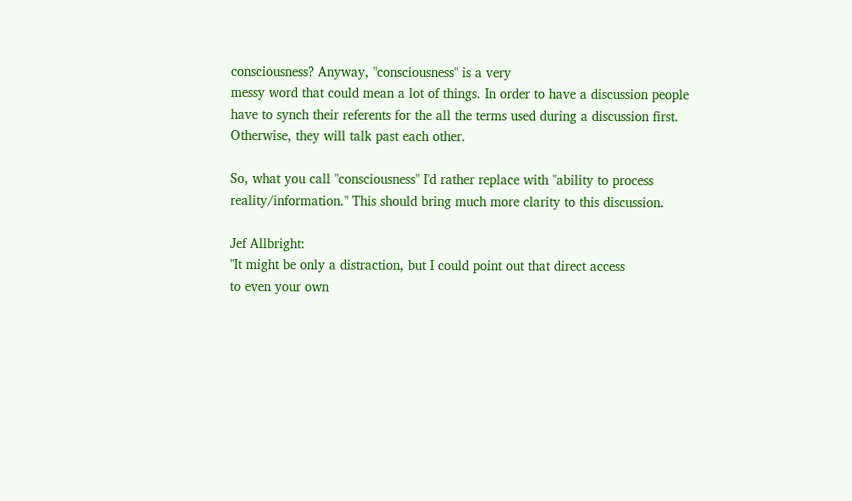consciousness? Anyway, "consciousness" is a very
messy word that could mean a lot of things. In order to have a discussion people
have to synch their referents for the all the terms used during a discussion first.
Otherwise, they will talk past each other.

So, what you call "consciousness" I'd rather replace with "ability to process
reality/information." This should bring much more clarity to this discussion.

Jef Allbright:
"It might be only a distraction, but I could point out that direct access
to even your own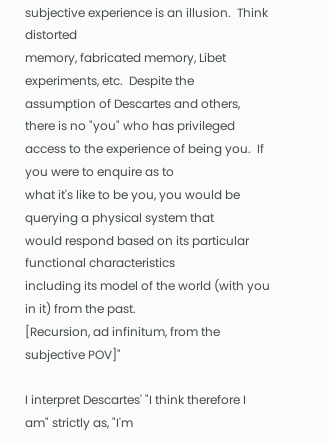subjective experience is an illusion.  Think distorted
memory, fabricated memory, Libet experiments, etc.  Despite the
assumption of Descartes and others, there is no "you" who has privileged
access to the experience of being you.  If you were to enquire as to
what it's like to be you, you would be querying a physical system that
would respond based on its particular functional characteristics
including its model of the world (with you in it) from the past.
[Recursion, ad infinitum, from the subjective POV]"

I interpret Descartes' "I think therefore I am" strictly as, "I'm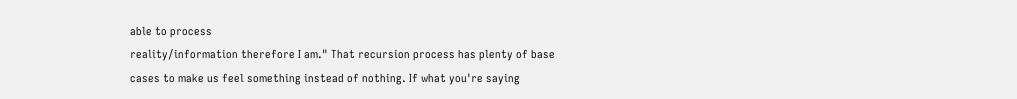able to process
reality/information therefore I am." That recursion process has plenty of base
cases to make us feel something instead of nothing. If what you're saying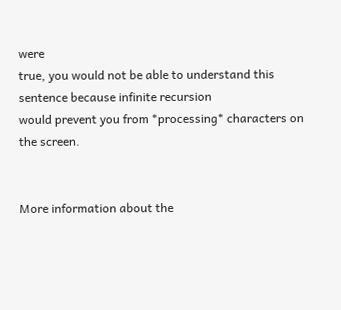were
true, you would not be able to understand this sentence because infinite recursion
would prevent you from *processing* characters on the screen.


More information about the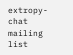extropy-chat mailing list